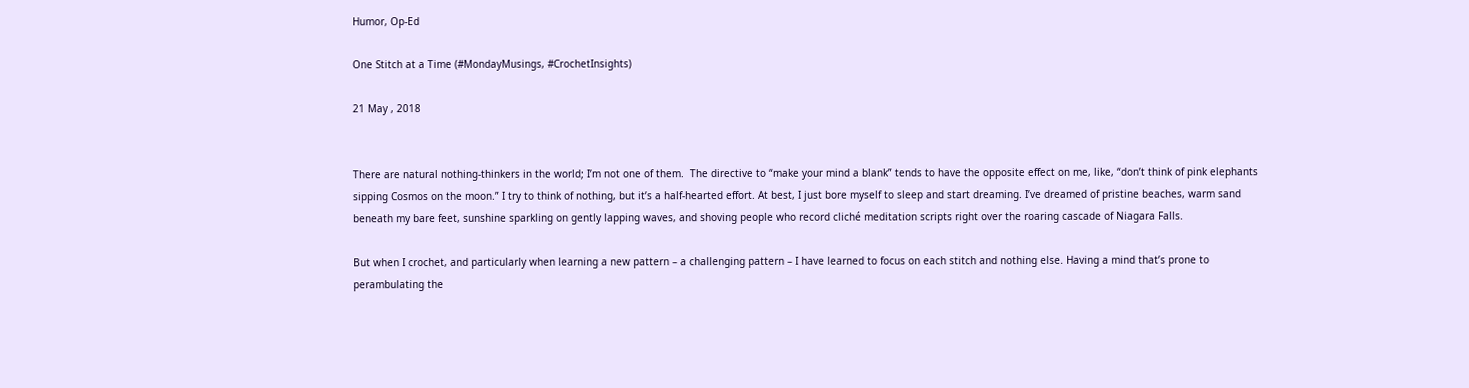Humor, Op-Ed

One Stitch at a Time (#MondayMusings, #CrochetInsights)

21 May , 2018


There are natural nothing-thinkers in the world; I’m not one of them.  The directive to “make your mind a blank” tends to have the opposite effect on me, like, “don’t think of pink elephants sipping Cosmos on the moon.” I try to think of nothing, but it’s a half-hearted effort. At best, I just bore myself to sleep and start dreaming. I’ve dreamed of pristine beaches, warm sand beneath my bare feet, sunshine sparkling on gently lapping waves, and shoving people who record cliché meditation scripts right over the roaring cascade of Niagara Falls.

But when I crochet, and particularly when learning a new pattern – a challenging pattern – I have learned to focus on each stitch and nothing else. Having a mind that’s prone to perambulating the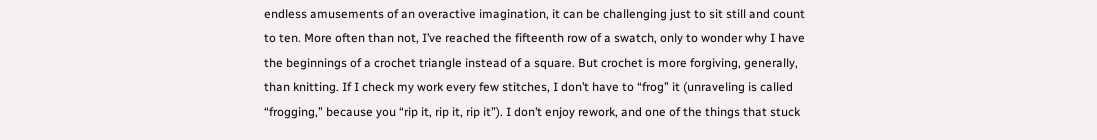endless amusements of an overactive imagination, it can be challenging just to sit still and count to ten. More often than not, I’ve reached the fifteenth row of a swatch, only to wonder why I have the beginnings of a crochet triangle instead of a square. But crochet is more forgiving, generally, than knitting. If I check my work every few stitches, I don’t have to “frog” it (unraveling is called “frogging,” because you “rip it, rip it, rip it”). I don’t enjoy rework, and one of the things that stuck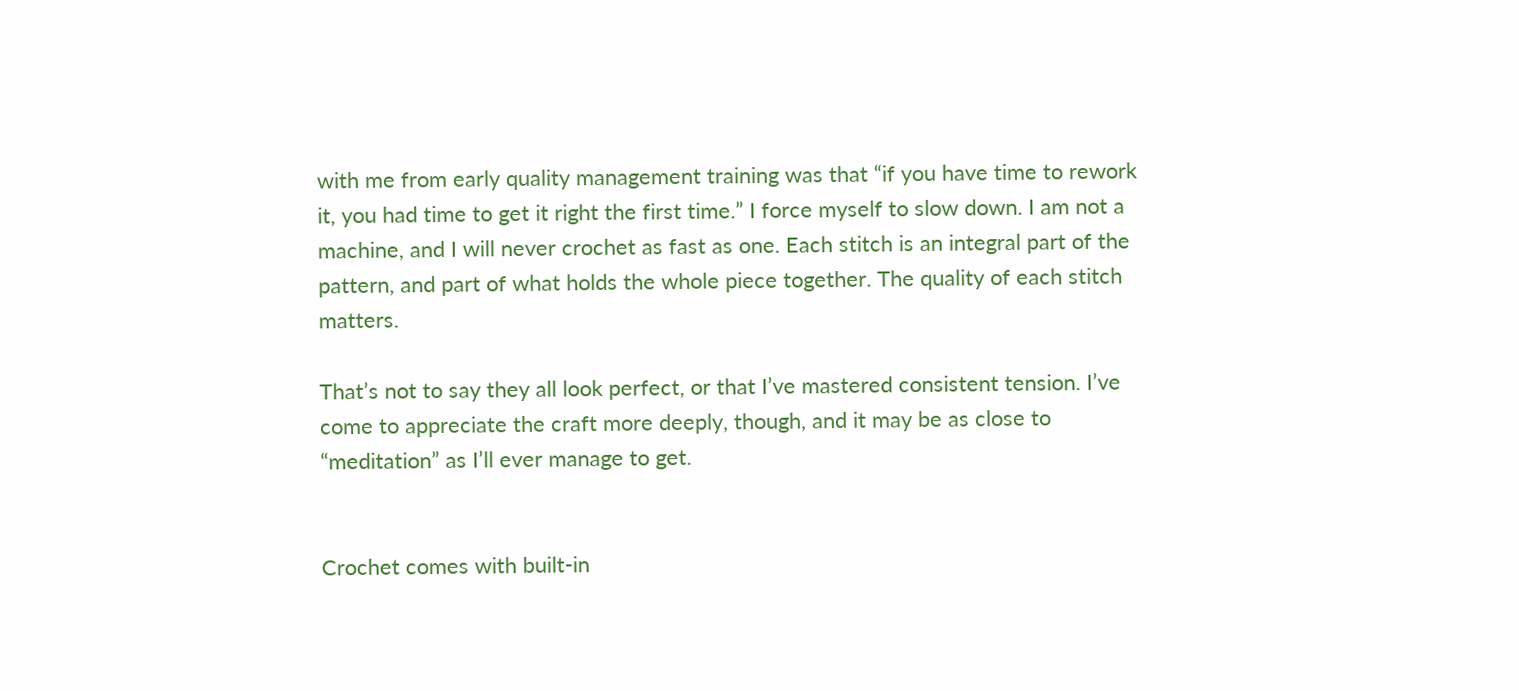with me from early quality management training was that “if you have time to rework it, you had time to get it right the first time.” I force myself to slow down. I am not a machine, and I will never crochet as fast as one. Each stitch is an integral part of the pattern, and part of what holds the whole piece together. The quality of each stitch matters.

That’s not to say they all look perfect, or that I’ve mastered consistent tension. I’ve come to appreciate the craft more deeply, though, and it may be as close to “meditation” as I’ll ever manage to get.


Crochet comes with built-in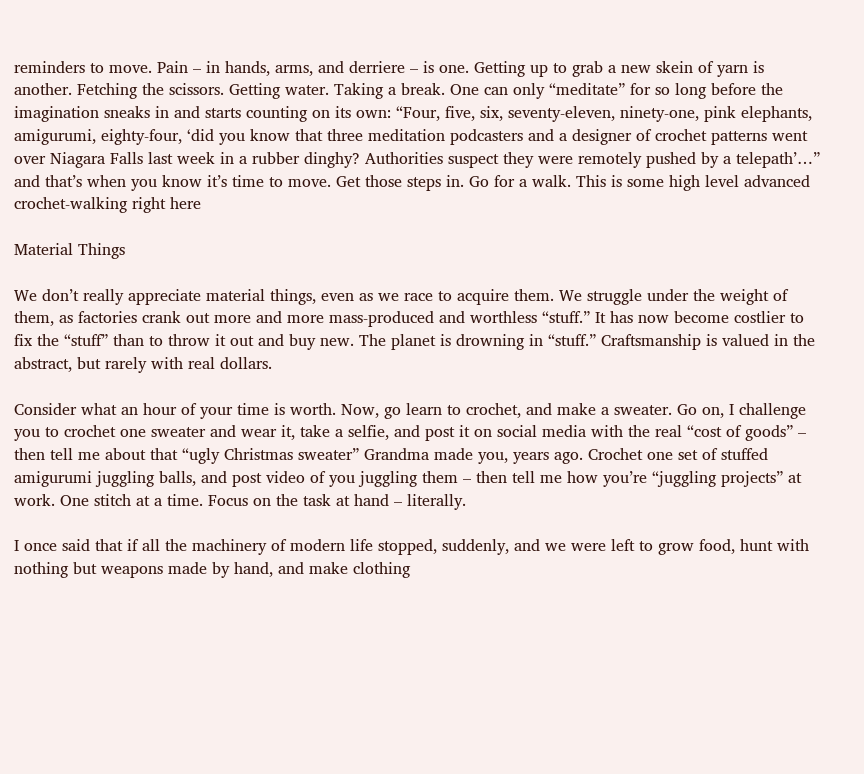reminders to move. Pain – in hands, arms, and derriere – is one. Getting up to grab a new skein of yarn is another. Fetching the scissors. Getting water. Taking a break. One can only “meditate” for so long before the imagination sneaks in and starts counting on its own: “Four, five, six, seventy-eleven, ninety-one, pink elephants, amigurumi, eighty-four, ‘did you know that three meditation podcasters and a designer of crochet patterns went over Niagara Falls last week in a rubber dinghy? Authorities suspect they were remotely pushed by a telepath’…” and that’s when you know it’s time to move. Get those steps in. Go for a walk. This is some high level advanced crochet-walking right here

Material Things

We don’t really appreciate material things, even as we race to acquire them. We struggle under the weight of them, as factories crank out more and more mass-produced and worthless “stuff.” It has now become costlier to fix the “stuff” than to throw it out and buy new. The planet is drowning in “stuff.” Craftsmanship is valued in the abstract, but rarely with real dollars.

Consider what an hour of your time is worth. Now, go learn to crochet, and make a sweater. Go on, I challenge you to crochet one sweater and wear it, take a selfie, and post it on social media with the real “cost of goods” – then tell me about that “ugly Christmas sweater” Grandma made you, years ago. Crochet one set of stuffed amigurumi juggling balls, and post video of you juggling them – then tell me how you’re “juggling projects” at work. One stitch at a time. Focus on the task at hand – literally.

I once said that if all the machinery of modern life stopped, suddenly, and we were left to grow food, hunt with nothing but weapons made by hand, and make clothing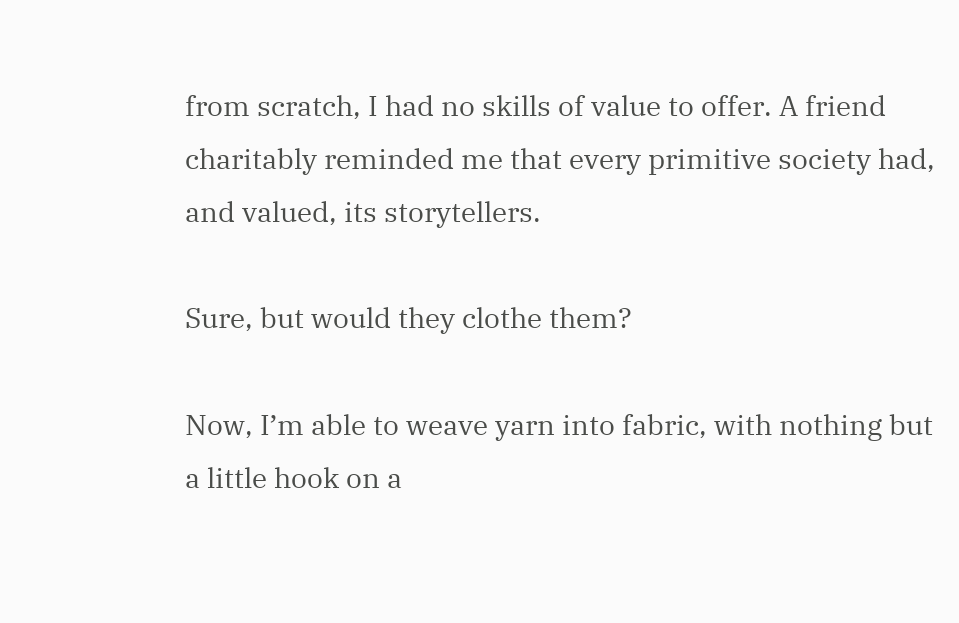from scratch, I had no skills of value to offer. A friend charitably reminded me that every primitive society had, and valued, its storytellers.

Sure, but would they clothe them?

Now, I’m able to weave yarn into fabric, with nothing but a little hook on a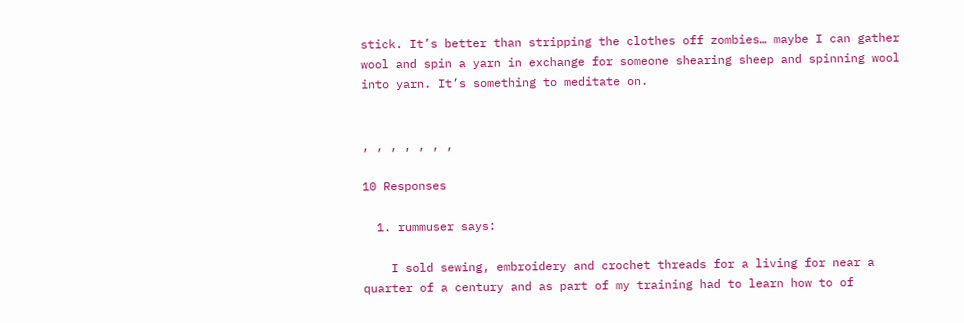stick. It’s better than stripping the clothes off zombies… maybe I can gather wool and spin a yarn in exchange for someone shearing sheep and spinning wool into yarn. It’s something to meditate on.


, , , , , , ,

10 Responses

  1. rummuser says:

    I sold sewing, embroidery and crochet threads for a living for near a quarter of a century and as part of my training had to learn how to of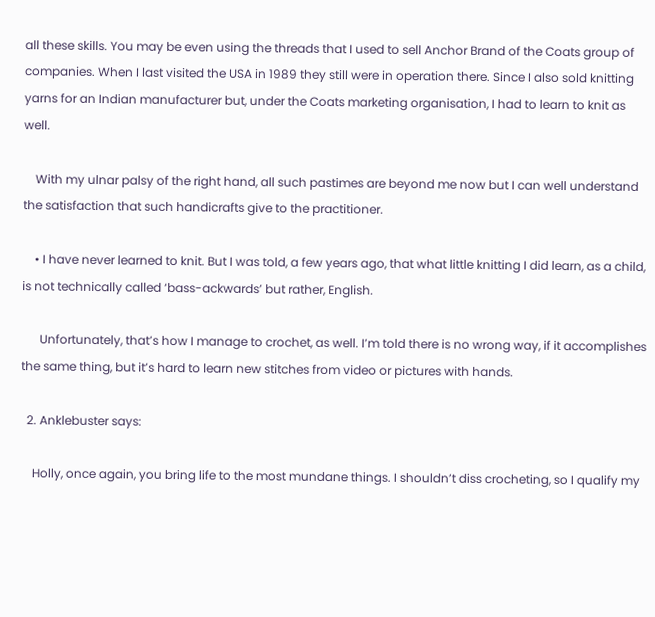all these skills. You may be even using the threads that I used to sell Anchor Brand of the Coats group of companies. When I last visited the USA in 1989 they still were in operation there. Since I also sold knitting yarns for an Indian manufacturer but, under the Coats marketing organisation, I had to learn to knit as well.

    With my ulnar palsy of the right hand, all such pastimes are beyond me now but I can well understand the satisfaction that such handicrafts give to the practitioner.

    • I have never learned to knit. But I was told, a few years ago, that what little knitting I did learn, as a child, is not technically called ‘bass-ackwards’ but rather, English.

      Unfortunately, that’s how I manage to crochet, as well. I’m told there is no wrong way, if it accomplishes the same thing, but it’s hard to learn new stitches from video or pictures with hands.

  2. Anklebuster says:

    Holly, once again, you bring life to the most mundane things. I shouldn’t diss crocheting, so I qualify my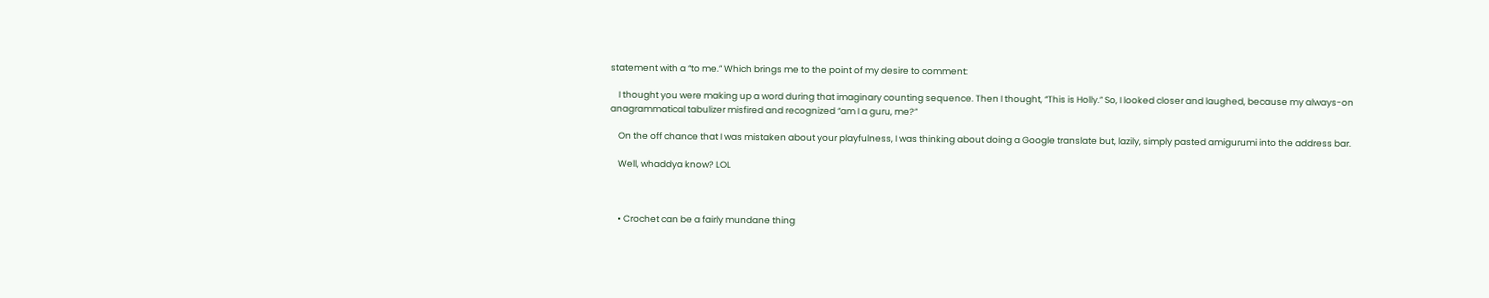statement with a “to me.” Which brings me to the point of my desire to comment:

    I thought you were making up a word during that imaginary counting sequence. Then I thought, “This is Holly.” So, I looked closer and laughed, because my always-on anagrammatical tabulizer misfired and recognized “am I a guru, me?”

    On the off chance that I was mistaken about your playfulness, I was thinking about doing a Google translate but, lazily, simply pasted amigurumi into the address bar.

    Well, whaddya know? LOL



    • Crochet can be a fairly mundane thing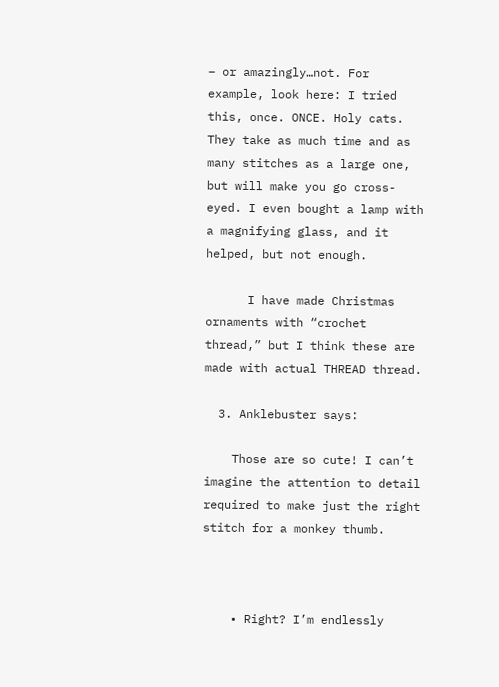– or amazingly…not. For example, look here: I tried this, once. ONCE. Holy cats. They take as much time and as many stitches as a large one, but will make you go cross-eyed. I even bought a lamp with a magnifying glass, and it helped, but not enough.

      I have made Christmas ornaments with “crochet thread,” but I think these are made with actual THREAD thread.

  3. Anklebuster says:

    Those are so cute! I can’t imagine the attention to detail required to make just the right stitch for a monkey thumb.



    • Right? I’m endlessly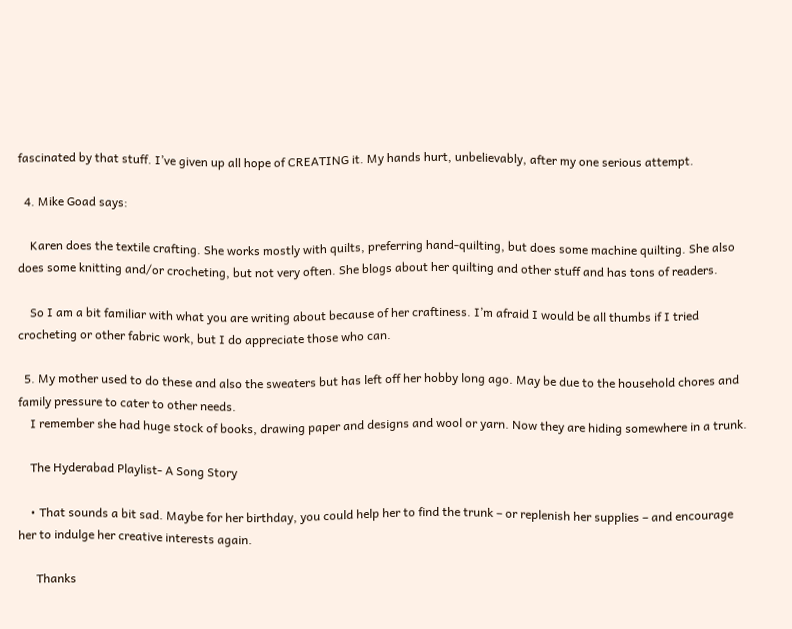fascinated by that stuff. I’ve given up all hope of CREATING it. My hands hurt, unbelievably, after my one serious attempt.

  4. Mike Goad says:

    Karen does the textile crafting. She works mostly with quilts, preferring hand-quilting, but does some machine quilting. She also does some knitting and/or crocheting, but not very often. She blogs about her quilting and other stuff and has tons of readers.

    So I am a bit familiar with what you are writing about because of her craftiness. I’m afraid I would be all thumbs if I tried crocheting or other fabric work, but I do appreciate those who can.

  5. My mother used to do these and also the sweaters but has left off her hobby long ago. May be due to the household chores and family pressure to cater to other needs.
    I remember she had huge stock of books, drawing paper and designs and wool or yarn. Now they are hiding somewhere in a trunk.

    The Hyderabad Playlist- A Song Story

    • That sounds a bit sad. Maybe for her birthday, you could help her to find the trunk – or replenish her supplies – and encourage her to indulge her creative interests again.

      Thanks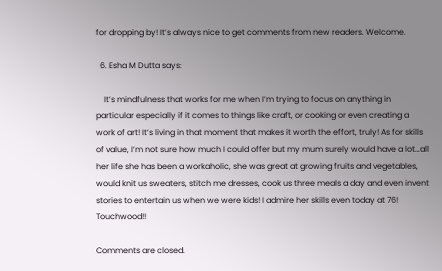for dropping by! It’s always nice to get comments from new readers. Welcome.

  6. Esha M Dutta says:

    It’s mindfulness that works for me when I’m trying to focus on anything in particular especially if it comes to things like craft, or cooking or even creating a work of art! It’s living in that moment that makes it worth the effort, truly! As for skills of value, I’m not sure how much I could offer but my mum surely would have a lot…all her life she has been a workaholic, she was great at growing fruits and vegetables, would knit us sweaters, stitch me dresses, cook us three meals a day and even invent stories to entertain us when we were kids! I admire her skills even today at 76! Touchwood!!

Comments are closed.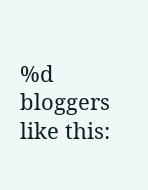%d bloggers like this: